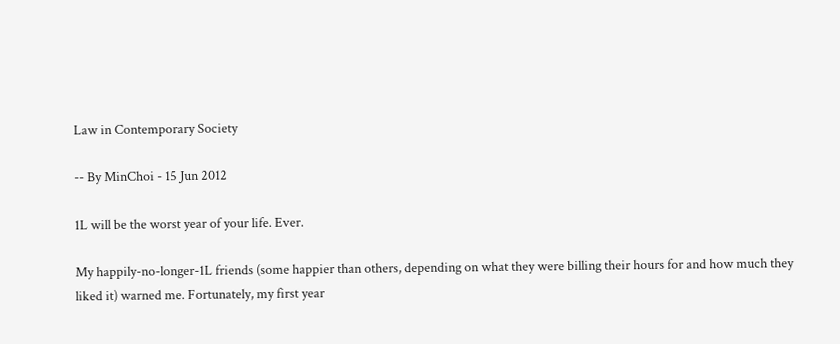Law in Contemporary Society

-- By MinChoi - 15 Jun 2012

1L will be the worst year of your life. Ever.

My happily-no-longer-1L friends (some happier than others, depending on what they were billing their hours for and how much they liked it) warned me. Fortunately, my first year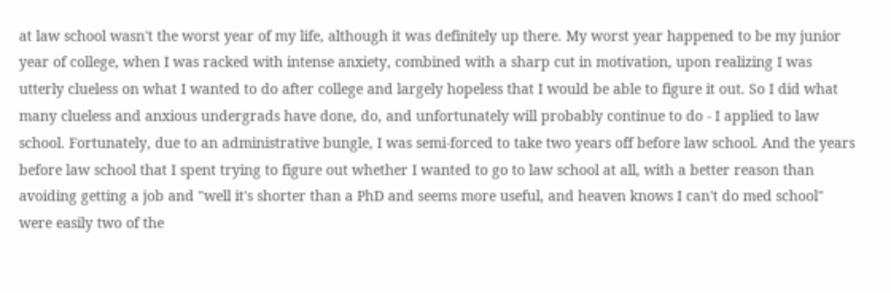at law school wasn't the worst year of my life, although it was definitely up there. My worst year happened to be my junior year of college, when I was racked with intense anxiety, combined with a sharp cut in motivation, upon realizing I was utterly clueless on what I wanted to do after college and largely hopeless that I would be able to figure it out. So I did what many clueless and anxious undergrads have done, do, and unfortunately will probably continue to do - I applied to law school. Fortunately, due to an administrative bungle, I was semi-forced to take two years off before law school. And the years before law school that I spent trying to figure out whether I wanted to go to law school at all, with a better reason than avoiding getting a job and "well it's shorter than a PhD and seems more useful, and heaven knows I can't do med school" were easily two of the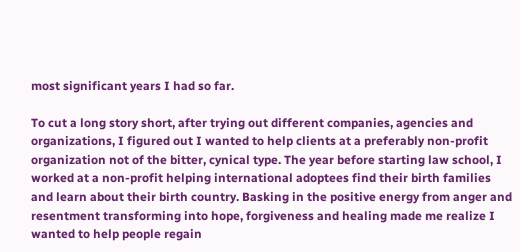most significant years I had so far.

To cut a long story short, after trying out different companies, agencies and organizations, I figured out I wanted to help clients at a preferably non-profit organization not of the bitter, cynical type. The year before starting law school, I worked at a non-profit helping international adoptees find their birth families and learn about their birth country. Basking in the positive energy from anger and resentment transforming into hope, forgiveness and healing made me realize I wanted to help people regain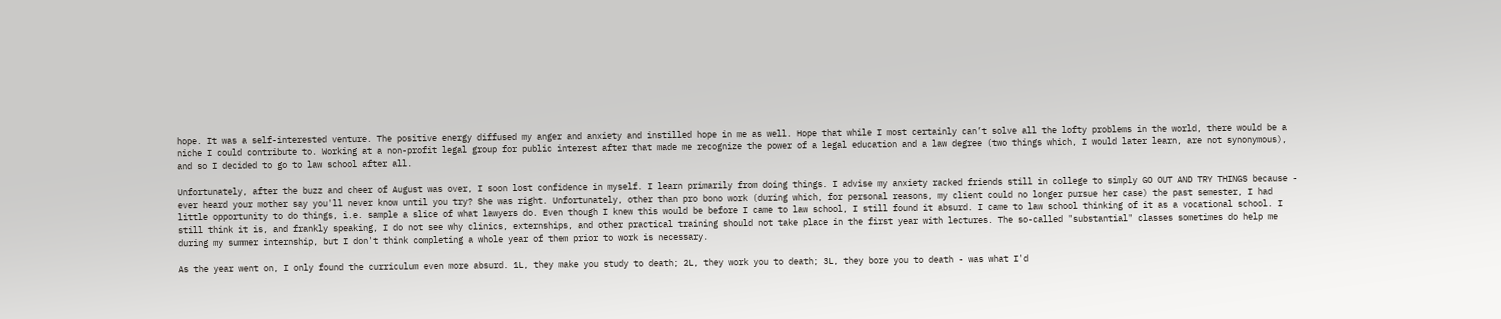hope. It was a self-interested venture. The positive energy diffused my anger and anxiety and instilled hope in me as well. Hope that while I most certainly can’t solve all the lofty problems in the world, there would be a niche I could contribute to. Working at a non-profit legal group for public interest after that made me recognize the power of a legal education and a law degree (two things which, I would later learn, are not synonymous), and so I decided to go to law school after all.

Unfortunately, after the buzz and cheer of August was over, I soon lost confidence in myself. I learn primarily from doing things. I advise my anxiety racked friends still in college to simply GO OUT AND TRY THINGS because - ever heard your mother say you'll never know until you try? She was right. Unfortunately, other than pro bono work (during which, for personal reasons, my client could no longer pursue her case) the past semester, I had little opportunity to do things, i.e. sample a slice of what lawyers do. Even though I knew this would be before I came to law school, I still found it absurd. I came to law school thinking of it as a vocational school. I still think it is, and frankly speaking, I do not see why clinics, externships, and other practical training should not take place in the first year with lectures. The so-called "substantial" classes sometimes do help me during my summer internship, but I don't think completing a whole year of them prior to work is necessary.

As the year went on, I only found the curriculum even more absurd. 1L, they make you study to death; 2L, they work you to death; 3L, they bore you to death - was what I'd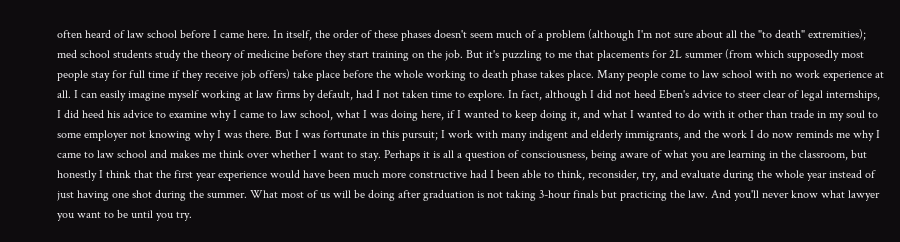often heard of law school before I came here. In itself, the order of these phases doesn't seem much of a problem (although I'm not sure about all the "to death" extremities); med school students study the theory of medicine before they start training on the job. But it's puzzling to me that placements for 2L summer (from which supposedly most people stay for full time if they receive job offers) take place before the whole working to death phase takes place. Many people come to law school with no work experience at all. I can easily imagine myself working at law firms by default, had I not taken time to explore. In fact, although I did not heed Eben's advice to steer clear of legal internships, I did heed his advice to examine why I came to law school, what I was doing here, if I wanted to keep doing it, and what I wanted to do with it other than trade in my soul to some employer not knowing why I was there. But I was fortunate in this pursuit; I work with many indigent and elderly immigrants, and the work I do now reminds me why I came to law school and makes me think over whether I want to stay. Perhaps it is all a question of consciousness, being aware of what you are learning in the classroom, but honestly I think that the first year experience would have been much more constructive had I been able to think, reconsider, try, and evaluate during the whole year instead of just having one shot during the summer. What most of us will be doing after graduation is not taking 3-hour finals but practicing the law. And you'll never know what lawyer you want to be until you try.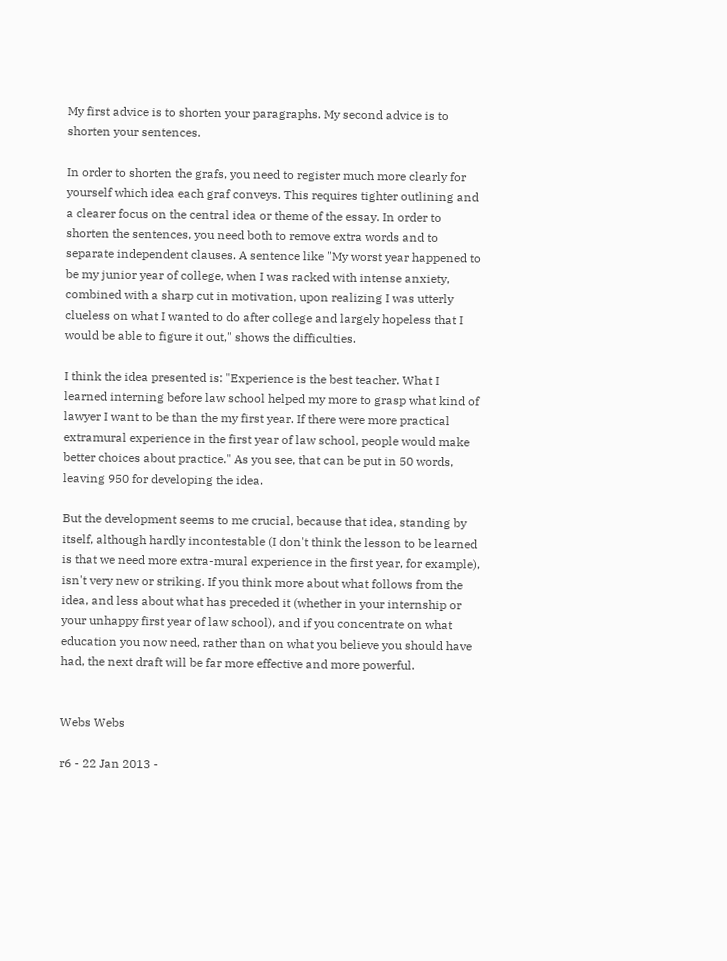My first advice is to shorten your paragraphs. My second advice is to shorten your sentences.

In order to shorten the grafs, you need to register much more clearly for yourself which idea each graf conveys. This requires tighter outlining and a clearer focus on the central idea or theme of the essay. In order to shorten the sentences, you need both to remove extra words and to separate independent clauses. A sentence like "My worst year happened to be my junior year of college, when I was racked with intense anxiety, combined with a sharp cut in motivation, upon realizing I was utterly clueless on what I wanted to do after college and largely hopeless that I would be able to figure it out," shows the difficulties.

I think the idea presented is: "Experience is the best teacher. What I learned interning before law school helped my more to grasp what kind of lawyer I want to be than the my first year. If there were more practical extramural experience in the first year of law school, people would make better choices about practice." As you see, that can be put in 50 words, leaving 950 for developing the idea.

But the development seems to me crucial, because that idea, standing by itself, although hardly incontestable (I don't think the lesson to be learned is that we need more extra-mural experience in the first year, for example), isn't very new or striking. If you think more about what follows from the idea, and less about what has preceded it (whether in your internship or your unhappy first year of law school), and if you concentrate on what education you now need, rather than on what you believe you should have had, the next draft will be far more effective and more powerful.


Webs Webs

r6 - 22 Jan 2013 -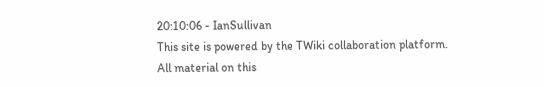20:10:06 - IanSullivan
This site is powered by the TWiki collaboration platform.
All material on this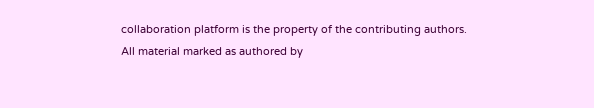collaboration platform is the property of the contributing authors.
All material marked as authored by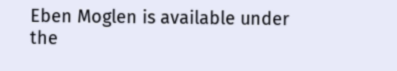Eben Moglen is available under the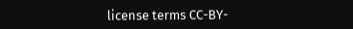license terms CC-BY-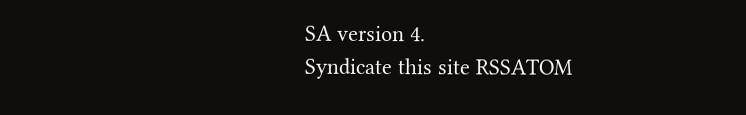SA version 4.
Syndicate this site RSSATOM